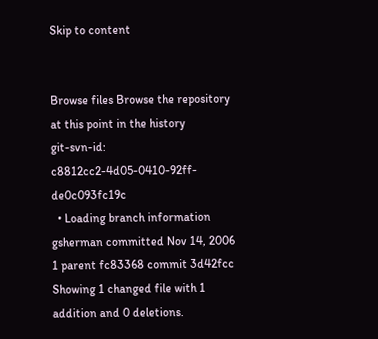Skip to content


Browse files Browse the repository at this point in the history
git-svn-id: c8812cc2-4d05-0410-92ff-de0c093fc19c
  • Loading branch information
gsherman committed Nov 14, 2006
1 parent fc83368 commit 3d42fcc
Showing 1 changed file with 1 addition and 0 deletions.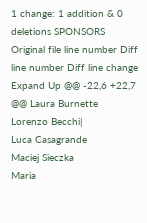1 change: 1 addition & 0 deletions SPONSORS
Original file line number Diff line number Diff line change
Expand Up @@ -22,6 +22,7 @@ Laura Burnette
Lorenzo Becchi|
Luca Casagrande
Maciej Sieczka
Maria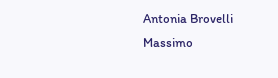Antonia Brovelli
Massimo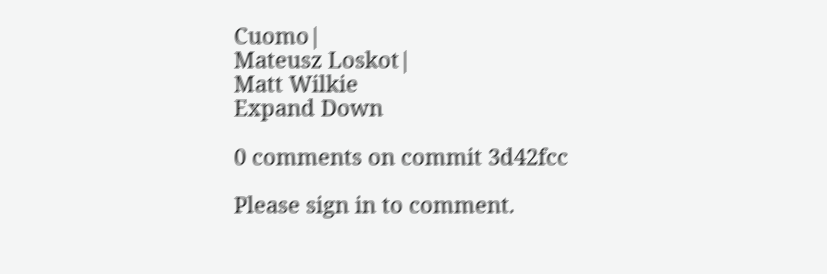Cuomo|
Mateusz Loskot|
Matt Wilkie
Expand Down

0 comments on commit 3d42fcc

Please sign in to comment.